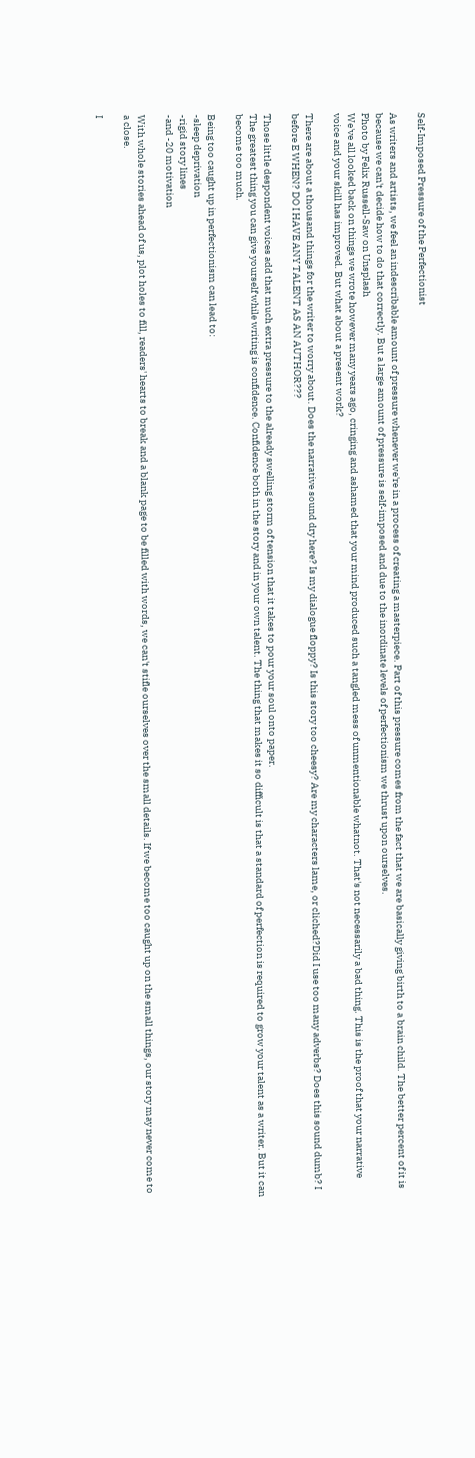Self-Imposed Pressure of the Perfectionist

As writers and artists, we feel an indescribable amount of pressure whenever we're in a process of creating a masterpiece. Part of this pressure comes from the fact that we are basically giving birth to a brain child. The better percent of it is because we can't decide how to do that correctly. But a large amount of pressure is self-imposed and due to the inordinate levels of perfectionism we thrust upon ourselves.
Photo by Felix Russell-Saw on Unsplash
We've all looked back on things we wrote however many years ago, cringing and ashamed that your mind produced such a tangled mess of unmentionable whatnot. That's not necessarily a bad thing. This is the proof that your narrative voice and your skill has improved. But what about a present work?

There are about a thousand things for the writer to worry about. Does the narrative sound dry here? Is my dialogue floppy? Is this story too cheesy? Are my characters lame, or cliched?Did I use too many adverbs? Does this sound dumb? I before E WHEN? DO I HAVE ANY TALENT AS AN AUTHOR???

Those little despondent voices add that much extra pressure to the already swelling storm of tension that it takes to pour your soul onto paper.
The greatest thing you can give yourself while writing is confidence. Confidence both in the story and in your own talent. The thing that makes it so difficult is that a standard of perfection is required to grow your talent as a writer. But it can become too much.

Being too caught up in perfectionism can lead to:
-sleep deprivation
-rigid story lines
-and -20 motivation

With whole stories ahead of us, plot holes to fill, readers' hearts to break and a blank page to be filled with words, we can't stifle ourselves over the small details. If we become too caught up on the small things, our story may never come to a close.

I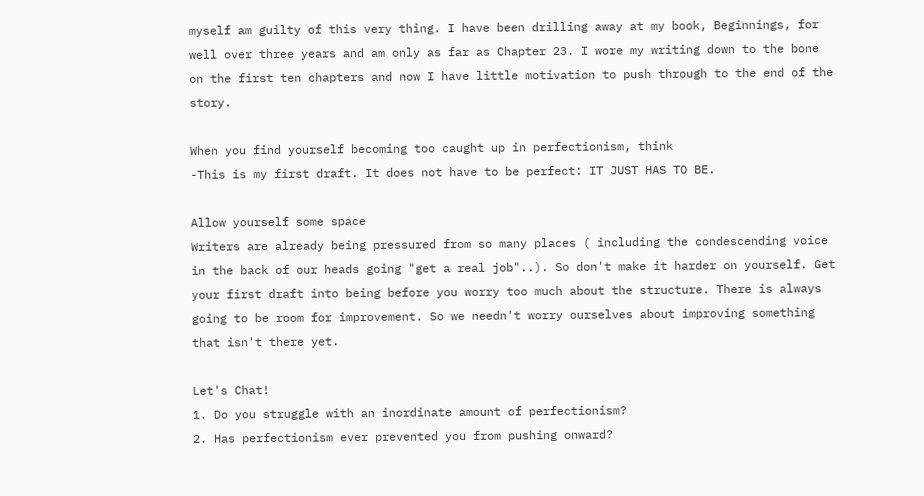myself am guilty of this very thing. I have been drilling away at my book, Beginnings, for well over three years and am only as far as Chapter 23. I wore my writing down to the bone on the first ten chapters and now I have little motivation to push through to the end of the story.

When you find yourself becoming too caught up in perfectionism, think
-This is my first draft. It does not have to be perfect: IT JUST HAS TO BE.

Allow yourself some space
Writers are already being pressured from so many places ( including the condescending voice in the back of our heads going "get a real job"..). So don't make it harder on yourself. Get your first draft into being before you worry too much about the structure. There is always going to be room for improvement. So we needn't worry ourselves about improving something that isn't there yet.

Let's Chat!
1. Do you struggle with an inordinate amount of perfectionism?
2. Has perfectionism ever prevented you from pushing onward?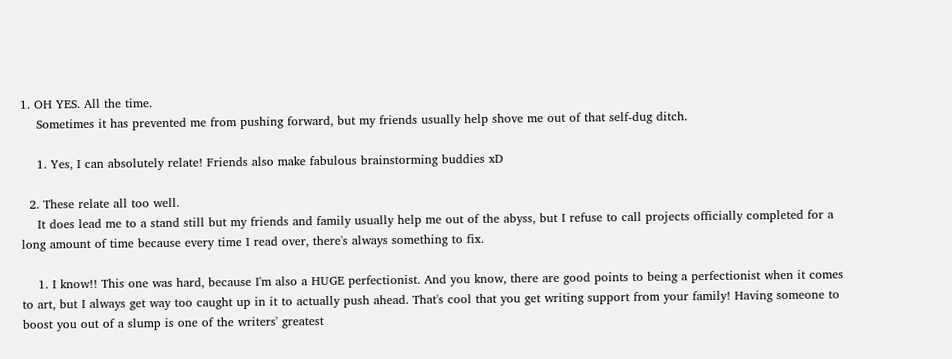1. OH YES. All the time.
    Sometimes it has prevented me from pushing forward, but my friends usually help shove me out of that self-dug ditch.

    1. Yes, I can absolutely relate! Friends also make fabulous brainstorming buddies xD

  2. These relate all too well.
    It does lead me to a stand still but my friends and family usually help me out of the abyss, but I refuse to call projects officially completed for a long amount of time because every time I read over, there's always something to fix.

    1. I know!! This one was hard, because I'm also a HUGE perfectionist. And you know, there are good points to being a perfectionist when it comes to art, but I always get way too caught up in it to actually push ahead. That's cool that you get writing support from your family! Having someone to boost you out of a slump is one of the writers' greatest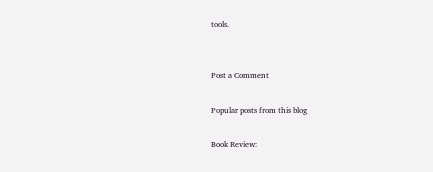tools.


Post a Comment

Popular posts from this blog

Book Review: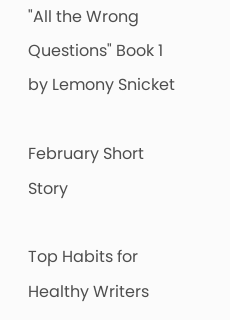"All the Wrong Questions" Book 1 by Lemony Snicket

February Short Story

Top Habits for Healthy Writers